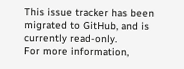This issue tracker has been migrated to GitHub, and is currently read-only.
For more information,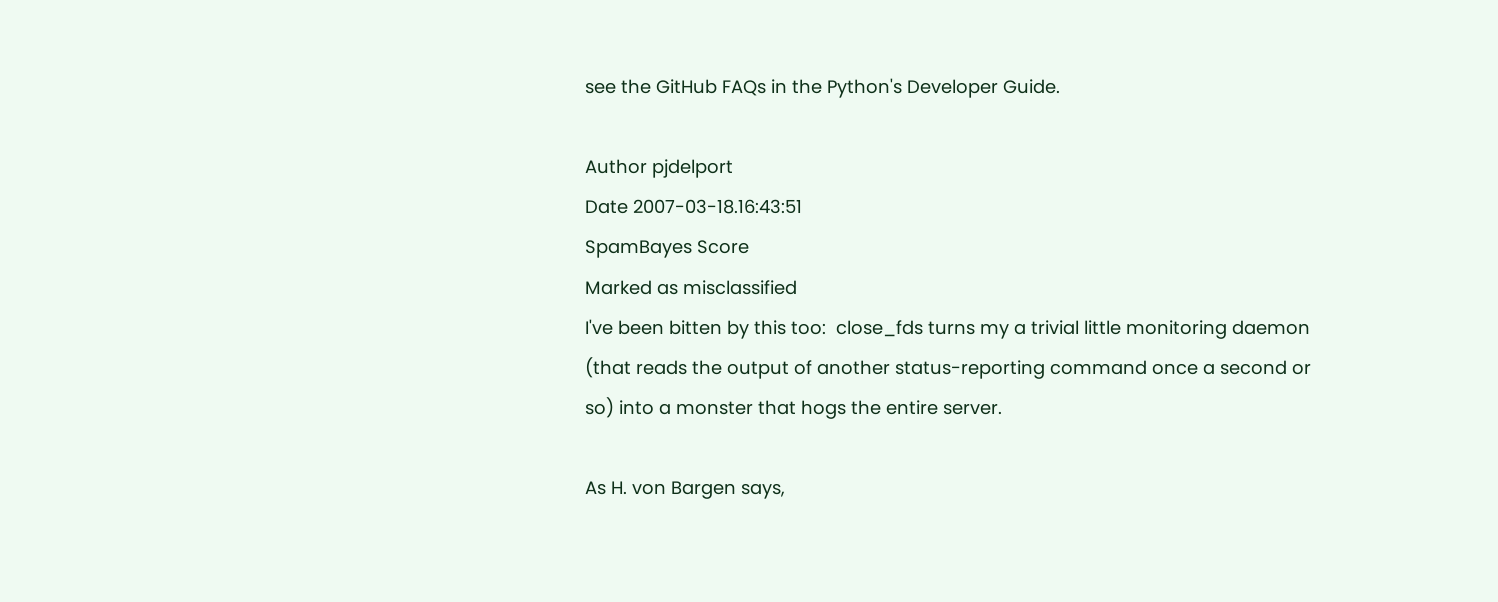see the GitHub FAQs in the Python's Developer Guide.

Author pjdelport
Date 2007-03-18.16:43:51
SpamBayes Score
Marked as misclassified
I've been bitten by this too:  close_fds turns my a trivial little monitoring daemon (that reads the output of another status-reporting command once a second or so) into a monster that hogs the entire server.

As H. von Bargen says,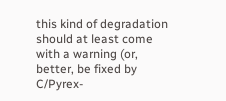this kind of degradation should at least come with a warning (or, better, be fixed by C/Pyrex-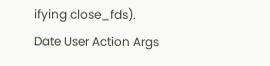ifying close_fds).
Date User Action Args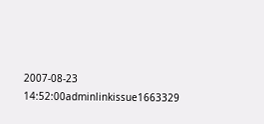2007-08-23 14:52:00adminlinkissue1663329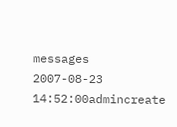messages
2007-08-23 14:52:00admincreate